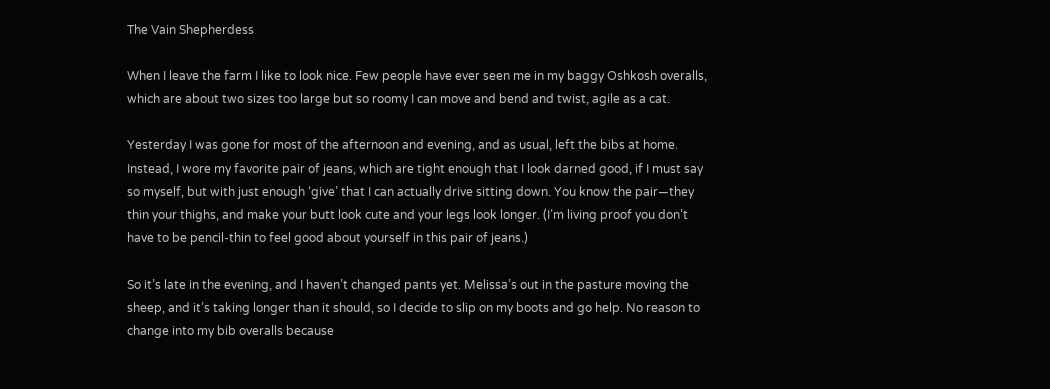The Vain Shepherdess

When I leave the farm I like to look nice. Few people have ever seen me in my baggy Oshkosh overalls, which are about two sizes too large but so roomy I can move and bend and twist, agile as a cat.

Yesterday I was gone for most of the afternoon and evening, and as usual, left the bibs at home. Instead, I wore my favorite pair of jeans, which are tight enough that I look darned good, if I must say so myself, but with just enough ‘give’ that I can actually drive sitting down. You know the pair—they thin your thighs, and make your butt look cute and your legs look longer. (I’m living proof you don’t have to be pencil-thin to feel good about yourself in this pair of jeans.)

So it’s late in the evening, and I haven’t changed pants yet. Melissa’s out in the pasture moving the sheep, and it’s taking longer than it should, so I decide to slip on my boots and go help. No reason to change into my bib overalls because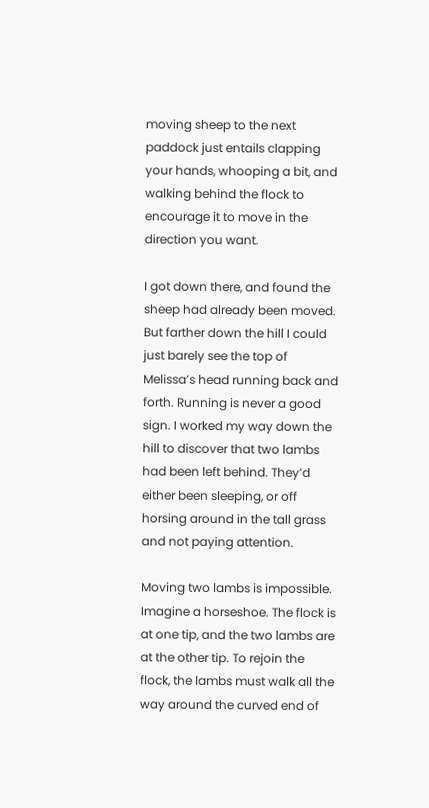moving sheep to the next paddock just entails clapping your hands, whooping a bit, and walking behind the flock to encourage it to move in the direction you want.

I got down there, and found the sheep had already been moved. But farther down the hill I could just barely see the top of Melissa’s head running back and forth. Running is never a good sign. I worked my way down the hill to discover that two lambs had been left behind. They’d either been sleeping, or off horsing around in the tall grass and not paying attention.

Moving two lambs is impossible. Imagine a horseshoe. The flock is at one tip, and the two lambs are at the other tip. To rejoin the flock, the lambs must walk all the way around the curved end of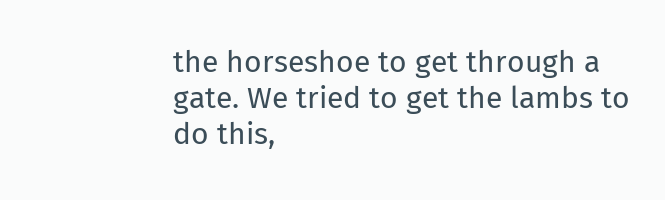the horseshoe to get through a gate. We tried to get the lambs to do this,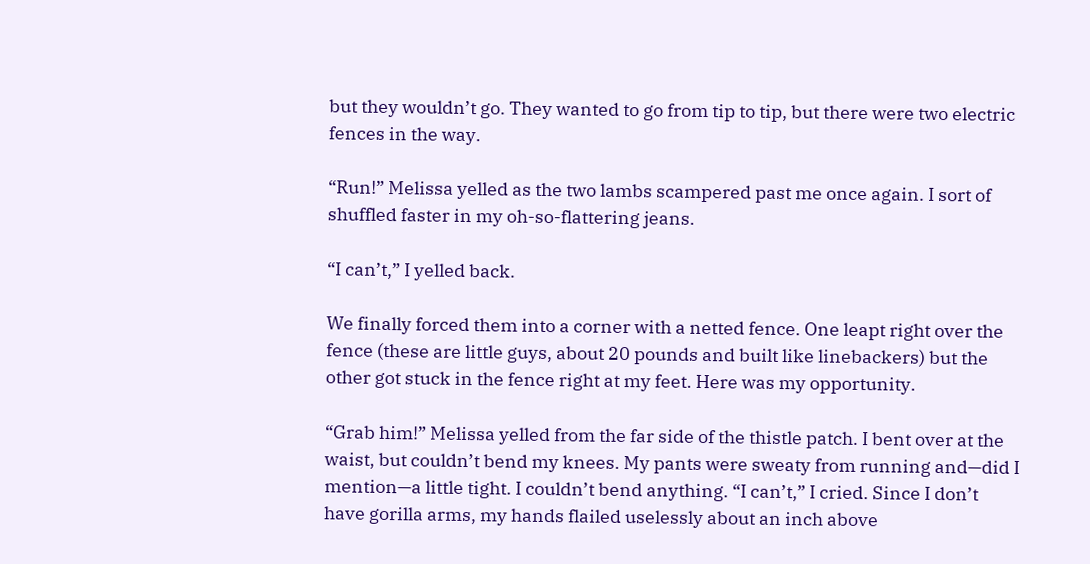but they wouldn’t go. They wanted to go from tip to tip, but there were two electric fences in the way.

“Run!” Melissa yelled as the two lambs scampered past me once again. I sort of shuffled faster in my oh-so-flattering jeans.

“I can’t,” I yelled back.

We finally forced them into a corner with a netted fence. One leapt right over the fence (these are little guys, about 20 pounds and built like linebackers) but the other got stuck in the fence right at my feet. Here was my opportunity.

“Grab him!” Melissa yelled from the far side of the thistle patch. I bent over at the waist, but couldn’t bend my knees. My pants were sweaty from running and—did I mention—a little tight. I couldn’t bend anything. “I can’t,” I cried. Since I don’t have gorilla arms, my hands flailed uselessly about an inch above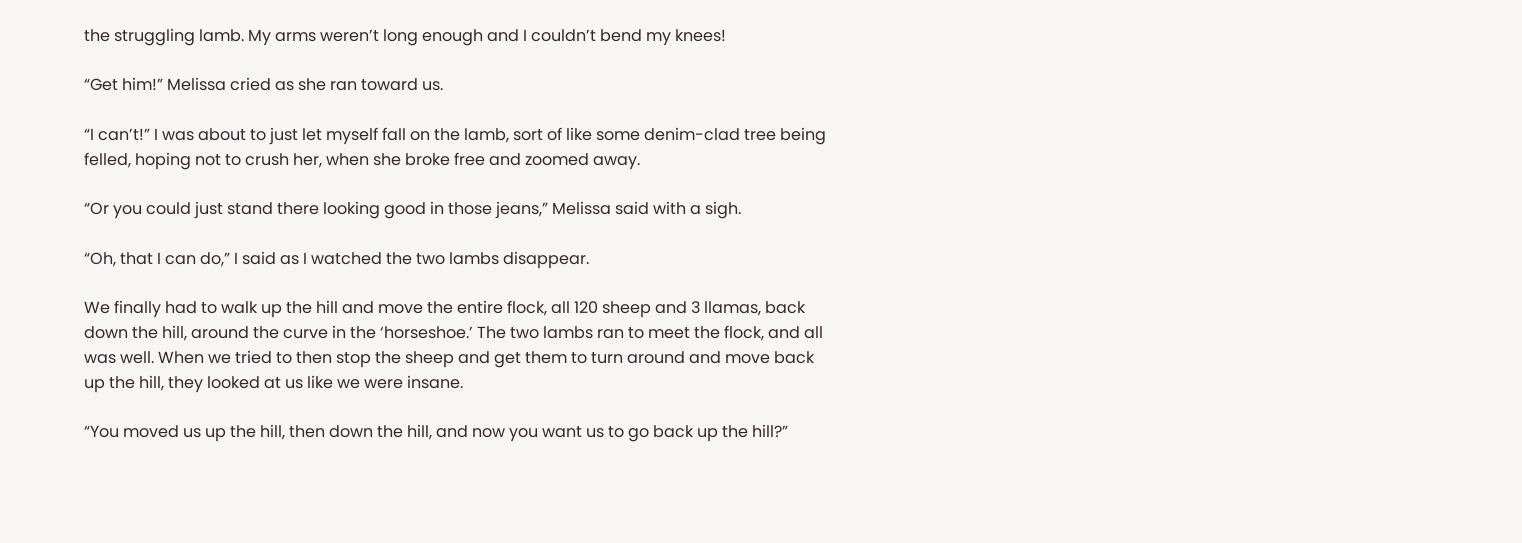the struggling lamb. My arms weren’t long enough and I couldn’t bend my knees!

“Get him!” Melissa cried as she ran toward us.

“I can’t!” I was about to just let myself fall on the lamb, sort of like some denim-clad tree being felled, hoping not to crush her, when she broke free and zoomed away.

“Or you could just stand there looking good in those jeans,” Melissa said with a sigh.

“Oh, that I can do,” I said as I watched the two lambs disappear.

We finally had to walk up the hill and move the entire flock, all 120 sheep and 3 llamas, back down the hill, around the curve in the ‘horseshoe.’ The two lambs ran to meet the flock, and all was well. When we tried to then stop the sheep and get them to turn around and move back up the hill, they looked at us like we were insane.

“You moved us up the hill, then down the hill, and now you want us to go back up the hill?”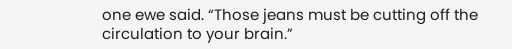one ewe said. “Those jeans must be cutting off the circulation to your brain.”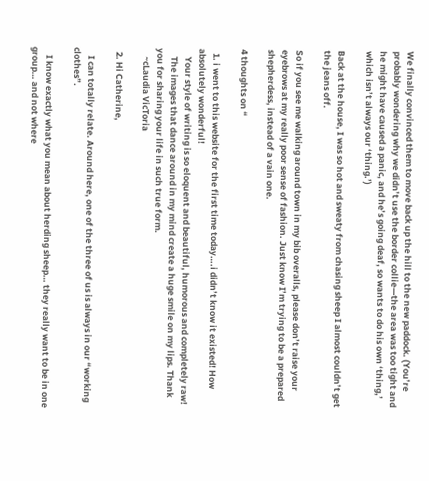We finally convinced them to move back up the hill to the new paddock. (You’re probably wondering why we didn’t use the border collie—the area was too tight and he might have caused a panic, and he’s going deaf, so wants to do his own ‘thing,’ which isn’t always our ‘thing.’)

Back at the house, I was so hot and sweaty from chasing sheep I almost couldn’t get the jeans off.

So if you see me walking around town in my bib overalls, please don’t raise your eyebrows at my really poor sense of fashion. Just know I’m trying to be a prepared shepherdess, instead of a vain one.

4 thoughts on “

  1. i went to this website for the first time today….i didn’t know it existed! How absolutely wonderful!
    Your style of writing is so eloquent and beautiful, humorous and completely raw!
    The images that dance around in my mind create a huge smile on my lips. Thank you for sharing your life in such true form.
    ~cLaudia VicToria

  2. Hi Catherine,

    I can totally relate. Around here, one of the three of us is always in our “working clothes”.

    I know exactly what you mean about herding sheep… they really want to be in one group… and not where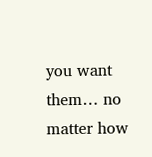you want them… no matter how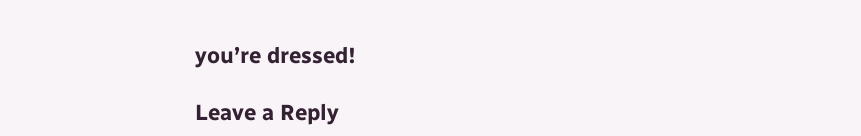you’re dressed!

Leave a Reply